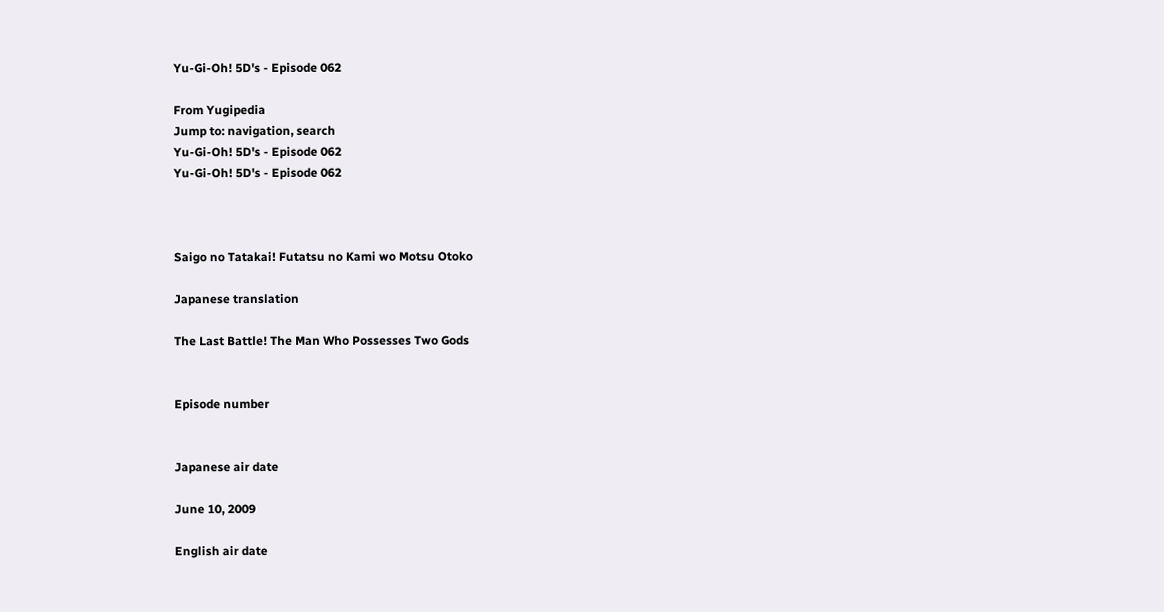Yu-Gi-Oh! 5D's - Episode 062

From Yugipedia
Jump to: navigation, search
Yu-Gi-Oh! 5D's - Episode 062
Yu-Gi-Oh! 5D's - Episode 062



Saigo no Tatakai! Futatsu no Kami wo Motsu Otoko

Japanese translation

The Last Battle! The Man Who Possesses Two Gods


Episode number


Japanese air date

June 10, 2009

English air date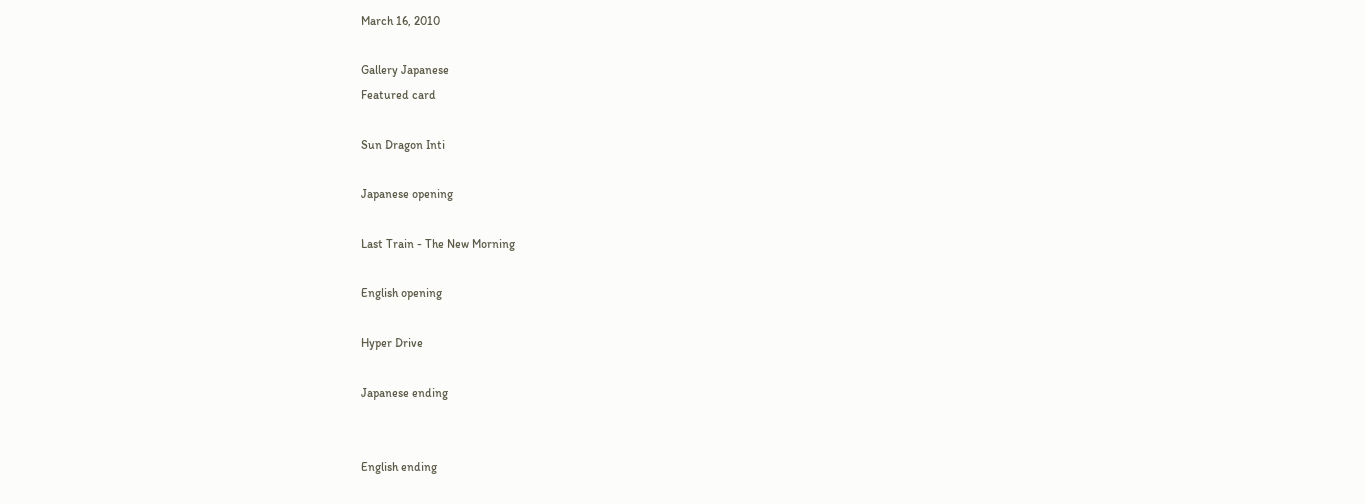March 16, 2010

Gallery Japanese
Featured card

Sun Dragon Inti

Japanese opening

Last Train - The New Morning

English opening

Hyper Drive

Japanese ending


English ending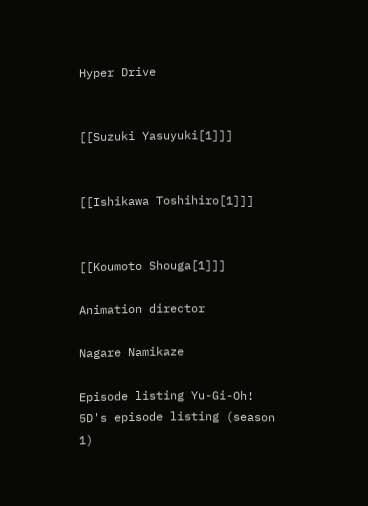Hyper Drive


[[Suzuki Yasuyuki[1]]]


[[Ishikawa Toshihiro[1]]]


[[Koumoto Shouga[1]]]

Animation director

Nagare Namikaze

Episode listing Yu-Gi-Oh! 5D's episode listing (season 1)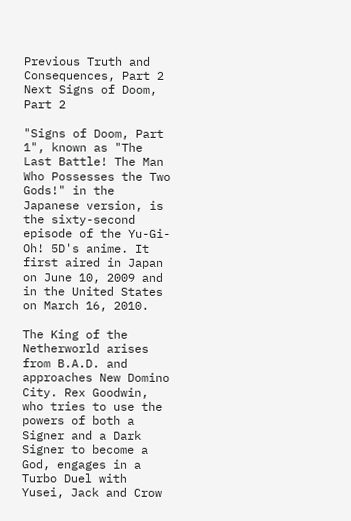Previous Truth and Consequences, Part 2
Next Signs of Doom, Part 2

"Signs of Doom, Part 1", known as "The Last Battle! The Man Who Possesses the Two Gods!" in the Japanese version, is the sixty-second episode of the Yu-Gi-Oh! 5D's anime. It first aired in Japan on June 10, 2009 and in the United States on March 16, 2010.

The King of the Netherworld arises from B.A.D. and approaches New Domino City. Rex Goodwin, who tries to use the powers of both a Signer and a Dark Signer to become a God, engages in a Turbo Duel with Yusei, Jack and Crow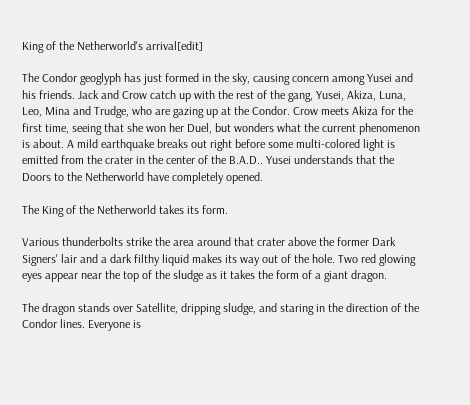King of the Netherworld's arrival[edit]

The Condor geoglyph has just formed in the sky, causing concern among Yusei and his friends. Jack and Crow catch up with the rest of the gang, Yusei, Akiza, Luna, Leo, Mina and Trudge, who are gazing up at the Condor. Crow meets Akiza for the first time, seeing that she won her Duel, but wonders what the current phenomenon is about. A mild earthquake breaks out right before some multi-colored light is emitted from the crater in the center of the B.A.D.. Yusei understands that the Doors to the Netherworld have completely opened.

The King of the Netherworld takes its form.

Various thunderbolts strike the area around that crater above the former Dark Signers' lair and a dark filthy liquid makes its way out of the hole. Two red glowing eyes appear near the top of the sludge as it takes the form of a giant dragon.

The dragon stands over Satellite, dripping sludge, and staring in the direction of the Condor lines. Everyone is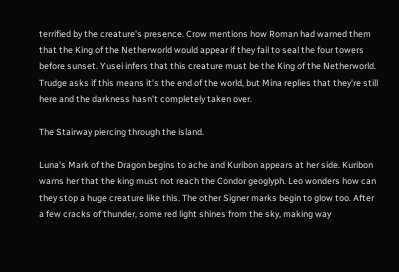terrified by the creature's presence. Crow mentions how Roman had warned them that the King of the Netherworld would appear if they fail to seal the four towers before sunset. Yusei infers that this creature must be the King of the Netherworld. Trudge asks if this means it's the end of the world, but Mina replies that they're still here and the darkness hasn't completely taken over.

The Stairway piercing through the island.

Luna's Mark of the Dragon begins to ache and Kuribon appears at her side. Kuribon warns her that the king must not reach the Condor geoglyph. Leo wonders how can they stop a huge creature like this. The other Signer marks begin to glow too. After a few cracks of thunder, some red light shines from the sky, making way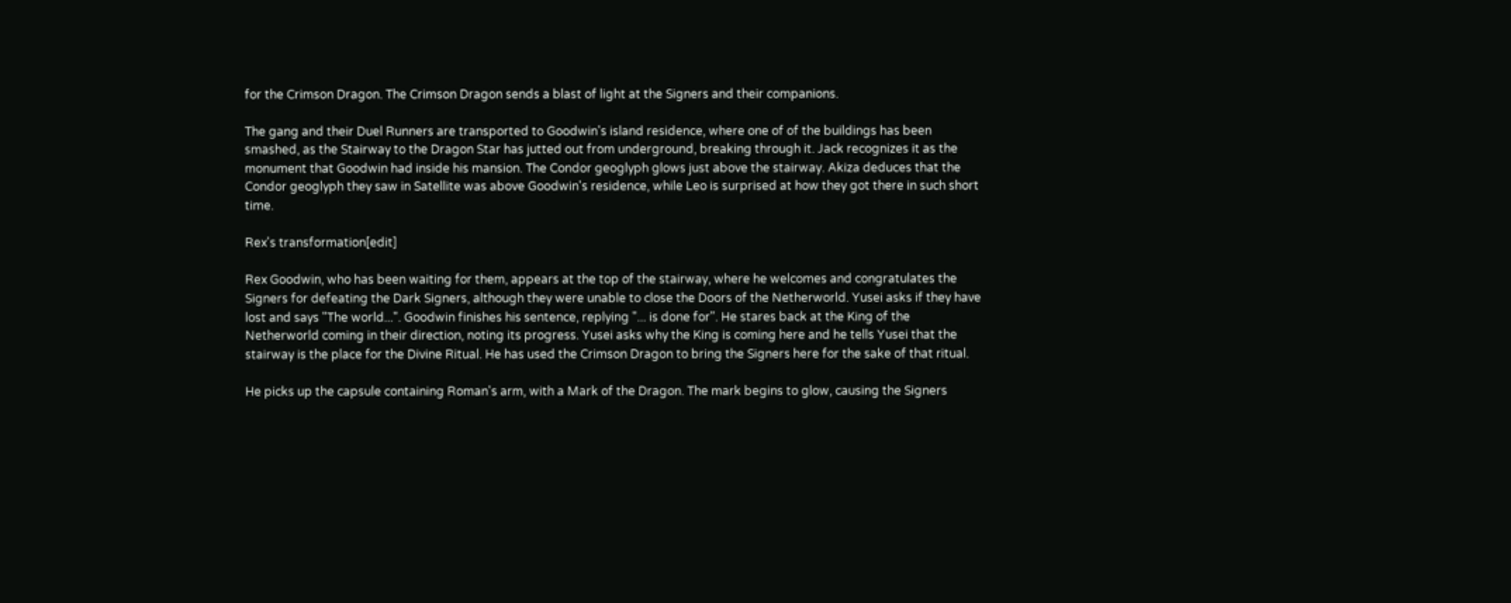for the Crimson Dragon. The Crimson Dragon sends a blast of light at the Signers and their companions.

The gang and their Duel Runners are transported to Goodwin's island residence, where one of of the buildings has been smashed, as the Stairway to the Dragon Star has jutted out from underground, breaking through it. Jack recognizes it as the monument that Goodwin had inside his mansion. The Condor geoglyph glows just above the stairway. Akiza deduces that the Condor geoglyph they saw in Satellite was above Goodwin's residence, while Leo is surprised at how they got there in such short time.

Rex's transformation[edit]

Rex Goodwin, who has been waiting for them, appears at the top of the stairway, where he welcomes and congratulates the Signers for defeating the Dark Signers, although they were unable to close the Doors of the Netherworld. Yusei asks if they have lost and says "The world...". Goodwin finishes his sentence, replying "... is done for". He stares back at the King of the Netherworld coming in their direction, noting its progress. Yusei asks why the King is coming here and he tells Yusei that the stairway is the place for the Divine Ritual. He has used the Crimson Dragon to bring the Signers here for the sake of that ritual.

He picks up the capsule containing Roman's arm, with a Mark of the Dragon. The mark begins to glow, causing the Signers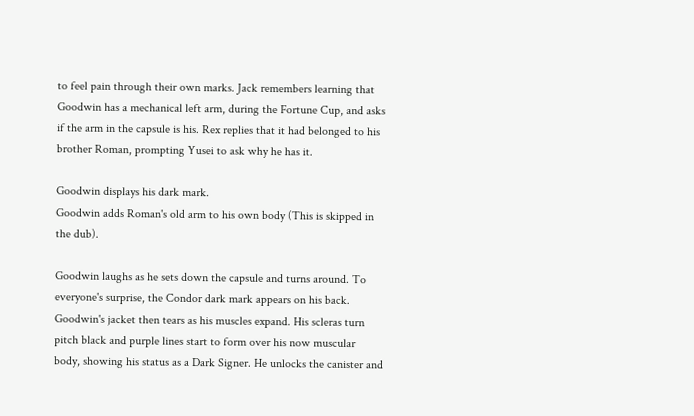to feel pain through their own marks. Jack remembers learning that Goodwin has a mechanical left arm, during the Fortune Cup, and asks if the arm in the capsule is his. Rex replies that it had belonged to his brother Roman, prompting Yusei to ask why he has it.

Goodwin displays his dark mark.
Goodwin adds Roman's old arm to his own body (This is skipped in the dub).

Goodwin laughs as he sets down the capsule and turns around. To everyone's surprise, the Condor dark mark appears on his back. Goodwin's jacket then tears as his muscles expand. His scleras turn pitch black and purple lines start to form over his now muscular body, showing his status as a Dark Signer. He unlocks the canister and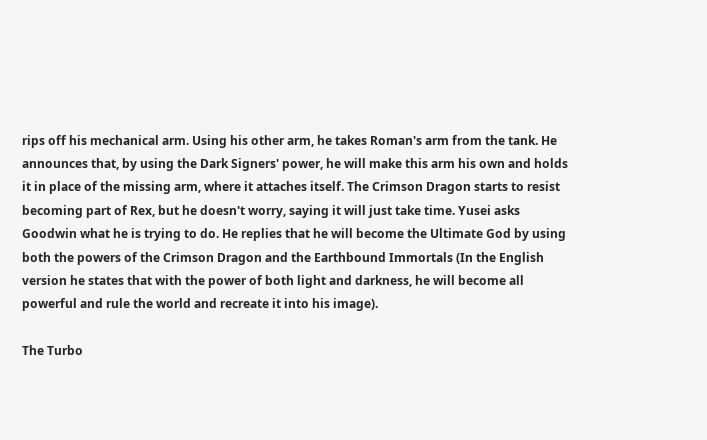rips off his mechanical arm. Using his other arm, he takes Roman's arm from the tank. He announces that, by using the Dark Signers' power, he will make this arm his own and holds it in place of the missing arm, where it attaches itself. The Crimson Dragon starts to resist becoming part of Rex, but he doesn't worry, saying it will just take time. Yusei asks Goodwin what he is trying to do. He replies that he will become the Ultimate God by using both the powers of the Crimson Dragon and the Earthbound Immortals (In the English version he states that with the power of both light and darkness, he will become all powerful and rule the world and recreate it into his image).

The Turbo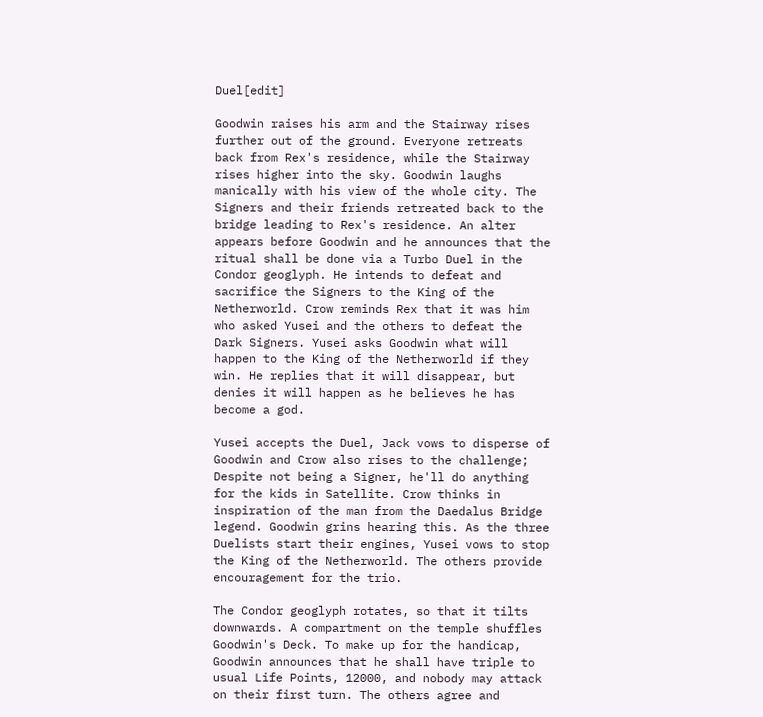Duel[edit]

Goodwin raises his arm and the Stairway rises further out of the ground. Everyone retreats back from Rex's residence, while the Stairway rises higher into the sky. Goodwin laughs manically with his view of the whole city. The Signers and their friends retreated back to the bridge leading to Rex's residence. An alter appears before Goodwin and he announces that the ritual shall be done via a Turbo Duel in the Condor geoglyph. He intends to defeat and sacrifice the Signers to the King of the Netherworld. Crow reminds Rex that it was him who asked Yusei and the others to defeat the Dark Signers. Yusei asks Goodwin what will happen to the King of the Netherworld if they win. He replies that it will disappear, but denies it will happen as he believes he has become a god.

Yusei accepts the Duel, Jack vows to disperse of Goodwin and Crow also rises to the challenge; Despite not being a Signer, he'll do anything for the kids in Satellite. Crow thinks in inspiration of the man from the Daedalus Bridge legend. Goodwin grins hearing this. As the three Duelists start their engines, Yusei vows to stop the King of the Netherworld. The others provide encouragement for the trio.

The Condor geoglyph rotates, so that it tilts downwards. A compartment on the temple shuffles Goodwin's Deck. To make up for the handicap, Goodwin announces that he shall have triple to usual Life Points, 12000, and nobody may attack on their first turn. The others agree and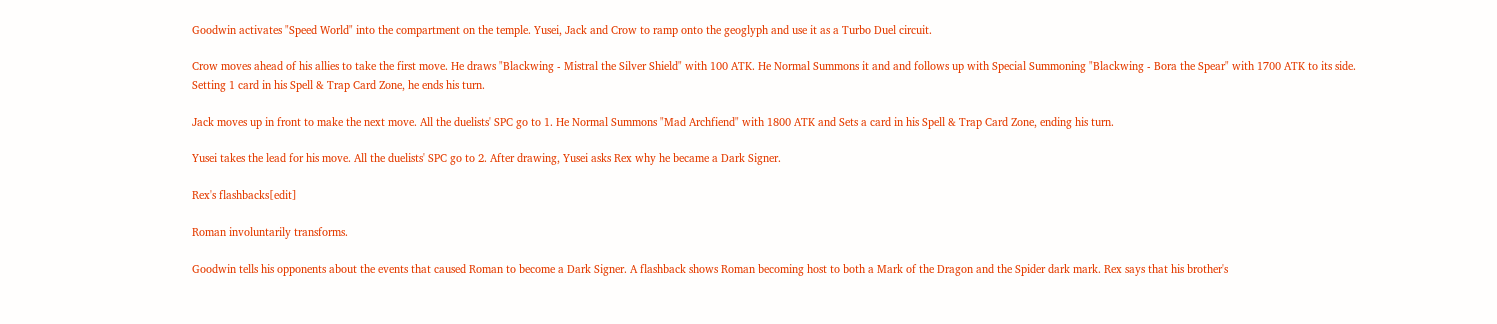Goodwin activates "Speed World" into the compartment on the temple. Yusei, Jack and Crow to ramp onto the geoglyph and use it as a Turbo Duel circuit.

Crow moves ahead of his allies to take the first move. He draws "Blackwing - Mistral the Silver Shield" with 100 ATK. He Normal Summons it and and follows up with Special Summoning "Blackwing - Bora the Spear" with 1700 ATK to its side. Setting 1 card in his Spell & Trap Card Zone, he ends his turn.

Jack moves up in front to make the next move. All the duelists' SPC go to 1. He Normal Summons "Mad Archfiend" with 1800 ATK and Sets a card in his Spell & Trap Card Zone, ending his turn.

Yusei takes the lead for his move. All the duelists' SPC go to 2. After drawing, Yusei asks Rex why he became a Dark Signer.

Rex's flashbacks[edit]

Roman involuntarily transforms.

Goodwin tells his opponents about the events that caused Roman to become a Dark Signer. A flashback shows Roman becoming host to both a Mark of the Dragon and the Spider dark mark. Rex says that his brother's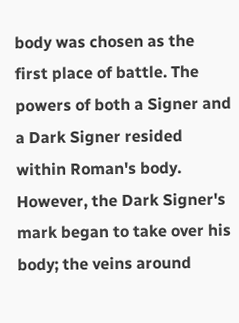body was chosen as the first place of battle. The powers of both a Signer and a Dark Signer resided within Roman's body. However, the Dark Signer's mark began to take over his body; the veins around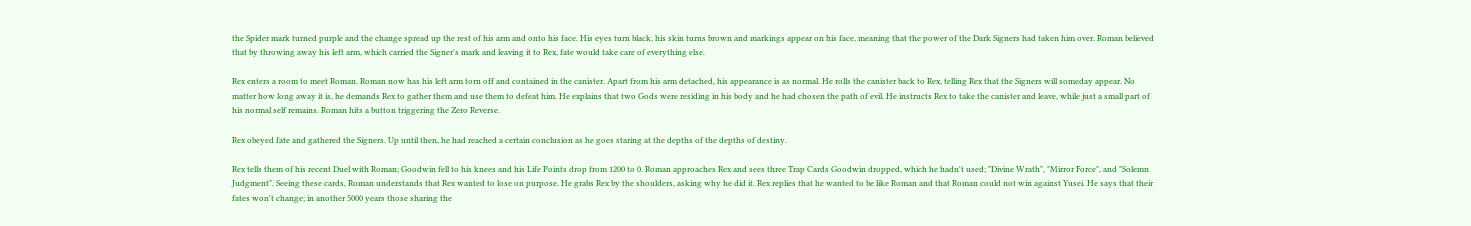the Spider mark turned purple and the change spread up the rest of his arm and onto his face. His eyes turn black, his skin turns brown and markings appear on his face, meaning that the power of the Dark Signers had taken him over. Roman believed that by throwing away his left arm, which carried the Signer's mark and leaving it to Rex, fate would take care of everything else.

Rex enters a room to meet Roman. Roman now has his left arm torn off and contained in the canister. Apart from his arm detached, his appearance is as normal. He rolls the canister back to Rex, telling Rex that the Signers will someday appear. No matter how long away it is, he demands Rex to gather them and use them to defeat him. He explains that two Gods were residing in his body and he had chosen the path of evil. He instructs Rex to take the canister and leave, while just a small part of his normal self remains. Roman hits a button triggering the Zero Reverse.

Rex obeyed fate and gathered the Signers. Up until then, he had reached a certain conclusion as he goes staring at the depths of the depths of destiny.

Rex tells them of his recent Duel with Roman; Goodwin fell to his knees and his Life Points drop from 1200 to 0. Roman approaches Rex and sees three Trap Cards Goodwin dropped, which he hadn't used; "Divine Wrath", "Mirror Force", and "Solemn Judgment". Seeing these cards, Roman understands that Rex wanted to lose on purpose. He grabs Rex by the shoulders, asking why he did it. Rex replies that he wanted to be like Roman and that Roman could not win against Yusei. He says that their fates won't change; in another 5000 years those sharing the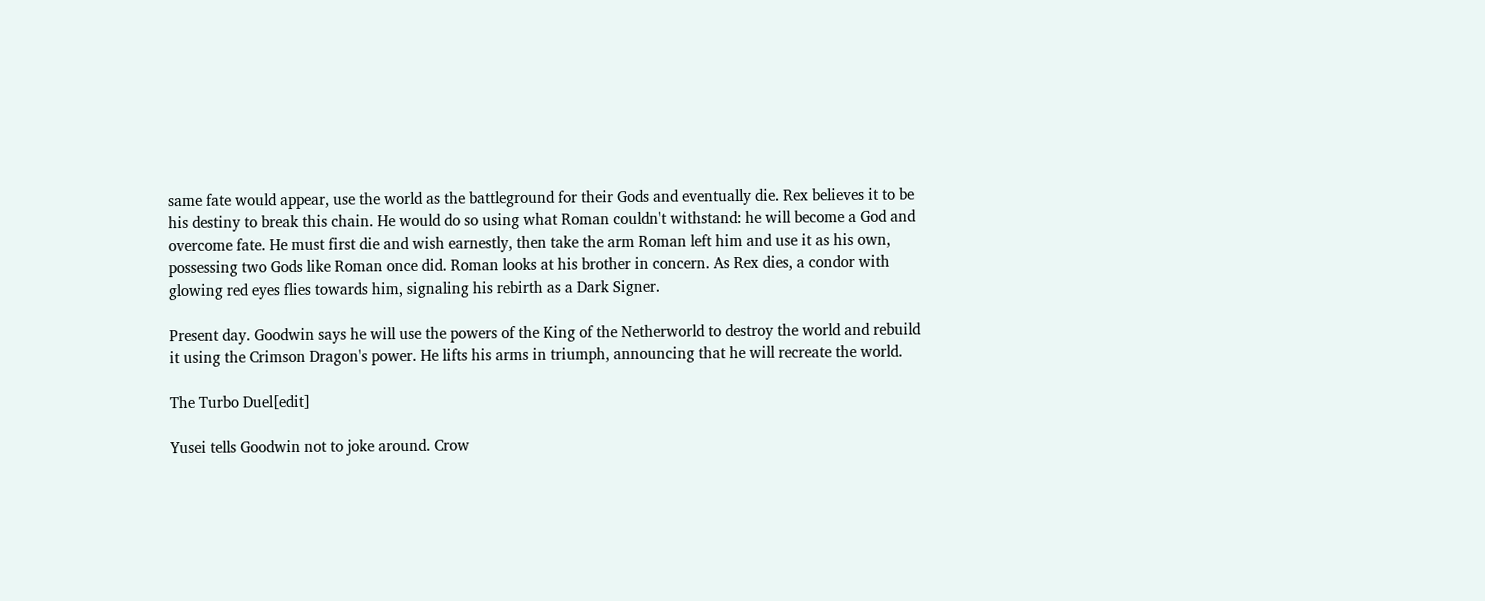same fate would appear, use the world as the battleground for their Gods and eventually die. Rex believes it to be his destiny to break this chain. He would do so using what Roman couldn't withstand: he will become a God and overcome fate. He must first die and wish earnestly, then take the arm Roman left him and use it as his own, possessing two Gods like Roman once did. Roman looks at his brother in concern. As Rex dies, a condor with glowing red eyes flies towards him, signaling his rebirth as a Dark Signer.

Present day. Goodwin says he will use the powers of the King of the Netherworld to destroy the world and rebuild it using the Crimson Dragon's power. He lifts his arms in triumph, announcing that he will recreate the world.

The Turbo Duel[edit]

Yusei tells Goodwin not to joke around. Crow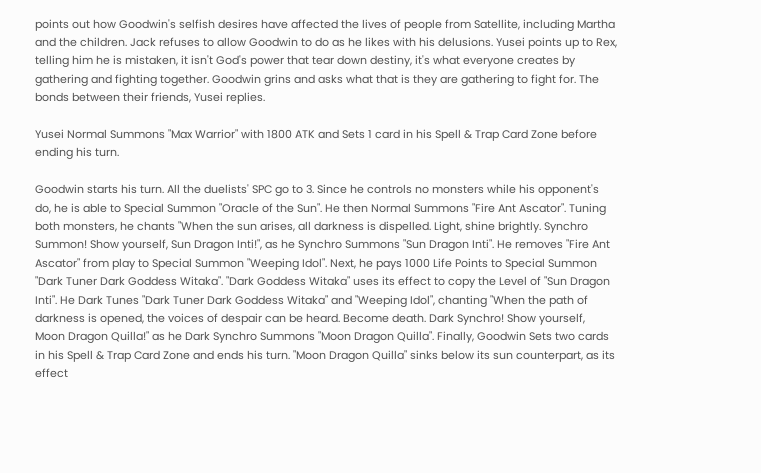points out how Goodwin's selfish desires have affected the lives of people from Satellite, including Martha and the children. Jack refuses to allow Goodwin to do as he likes with his delusions. Yusei points up to Rex, telling him he is mistaken, it isn't God's power that tear down destiny, it's what everyone creates by gathering and fighting together. Goodwin grins and asks what that is they are gathering to fight for. The bonds between their friends, Yusei replies.

Yusei Normal Summons "Max Warrior" with 1800 ATK and Sets 1 card in his Spell & Trap Card Zone before ending his turn.

Goodwin starts his turn. All the duelists' SPC go to 3. Since he controls no monsters while his opponent's do, he is able to Special Summon "Oracle of the Sun". He then Normal Summons "Fire Ant Ascator". Tuning both monsters, he chants "When the sun arises, all darkness is dispelled. Light, shine brightly. Synchro Summon! Show yourself, Sun Dragon Inti!", as he Synchro Summons "Sun Dragon Inti". He removes "Fire Ant Ascator" from play to Special Summon "Weeping Idol". Next, he pays 1000 Life Points to Special Summon "Dark Tuner Dark Goddess Witaka". "Dark Goddess Witaka" uses its effect to copy the Level of "Sun Dragon Inti". He Dark Tunes "Dark Tuner Dark Goddess Witaka" and "Weeping Idol", chanting "When the path of darkness is opened, the voices of despair can be heard. Become death. Dark Synchro! Show yourself, Moon Dragon Quilla!" as he Dark Synchro Summons "Moon Dragon Quilla". Finally, Goodwin Sets two cards in his Spell & Trap Card Zone and ends his turn. "Moon Dragon Quilla" sinks below its sun counterpart, as its effect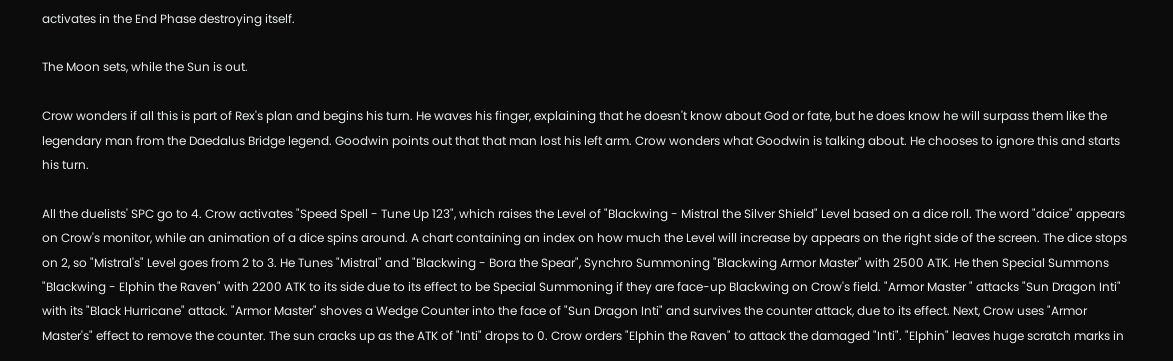activates in the End Phase destroying itself.

The Moon sets, while the Sun is out.

Crow wonders if all this is part of Rex's plan and begins his turn. He waves his finger, explaining that he doesn't know about God or fate, but he does know he will surpass them like the legendary man from the Daedalus Bridge legend. Goodwin points out that that man lost his left arm. Crow wonders what Goodwin is talking about. He chooses to ignore this and starts his turn.

All the duelists' SPC go to 4. Crow activates "Speed Spell - Tune Up 123", which raises the Level of "Blackwing - Mistral the Silver Shield" Level based on a dice roll. The word "daice" appears on Crow's monitor, while an animation of a dice spins around. A chart containing an index on how much the Level will increase by appears on the right side of the screen. The dice stops on 2, so "Mistral's" Level goes from 2 to 3. He Tunes "Mistral" and "Blackwing - Bora the Spear", Synchro Summoning "Blackwing Armor Master" with 2500 ATK. He then Special Summons "Blackwing - Elphin the Raven" with 2200 ATK to its side due to its effect to be Special Summoning if they are face-up Blackwing on Crow's field. "Armor Master " attacks "Sun Dragon Inti" with its "Black Hurricane" attack. "Armor Master" shoves a Wedge Counter into the face of "Sun Dragon Inti" and survives the counter attack, due to its effect. Next, Crow uses "Armor Master's" effect to remove the counter. The sun cracks up as the ATK of "Inti" drops to 0. Crow orders "Elphin the Raven" to attack the damaged "Inti". "Elphin" leaves huge scratch marks in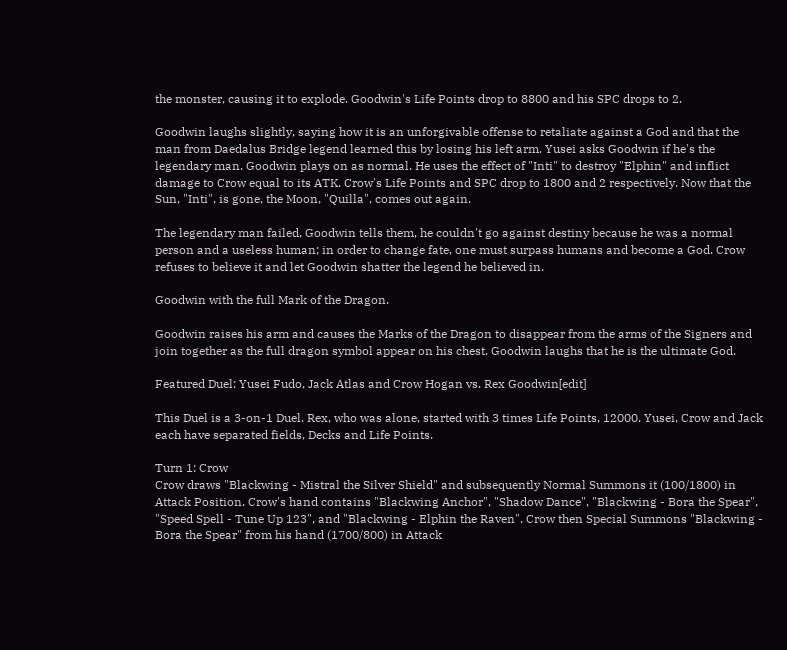the monster, causing it to explode. Goodwin's Life Points drop to 8800 and his SPC drops to 2.

Goodwin laughs slightly, saying how it is an unforgivable offense to retaliate against a God and that the man from Daedalus Bridge legend learned this by losing his left arm. Yusei asks Goodwin if he's the legendary man. Goodwin plays on as normal. He uses the effect of "Inti" to destroy "Elphin" and inflict damage to Crow equal to its ATK. Crow's Life Points and SPC drop to 1800 and 2 respectively. Now that the Sun, "Inti", is gone, the Moon, "Quilla", comes out again.

The legendary man failed, Goodwin tells them, he couldn't go against destiny because he was a normal person and a useless human; in order to change fate, one must surpass humans and become a God. Crow refuses to believe it and let Goodwin shatter the legend he believed in.

Goodwin with the full Mark of the Dragon.

Goodwin raises his arm and causes the Marks of the Dragon to disappear from the arms of the Signers and join together as the full dragon symbol appear on his chest. Goodwin laughs that he is the ultimate God.

Featured Duel: Yusei Fudo, Jack Atlas and Crow Hogan vs. Rex Goodwin[edit]

This Duel is a 3-on-1 Duel. Rex, who was alone, started with 3 times Life Points, 12000. Yusei, Crow and Jack each have separated fields, Decks and Life Points.

Turn 1: Crow
Crow draws "Blackwing - Mistral the Silver Shield" and subsequently Normal Summons it (100/1800) in Attack Position. Crow's hand contains "Blackwing Anchor", "Shadow Dance", "Blackwing - Bora the Spear", "Speed Spell - Tune Up 123", and "Blackwing - Elphin the Raven". Crow then Special Summons "Blackwing - Bora the Spear" from his hand (1700/800) in Attack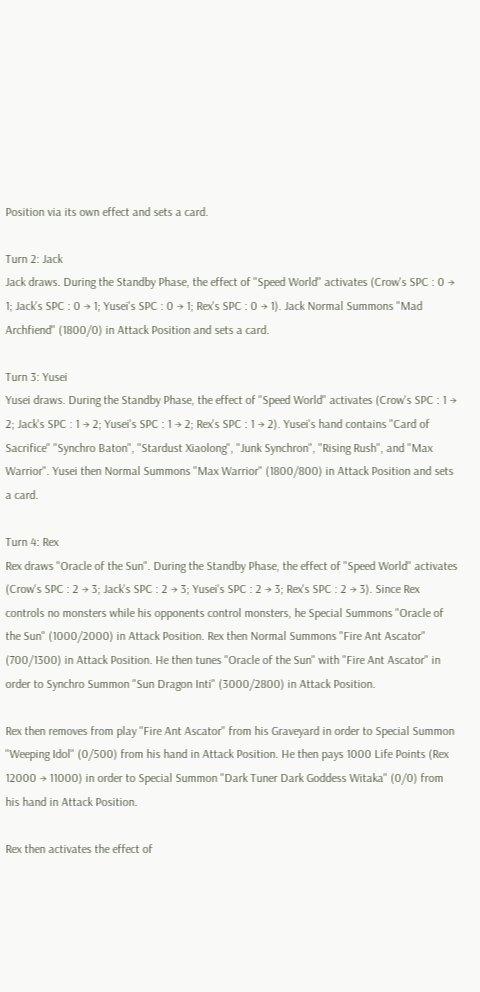Position via its own effect and sets a card.

Turn 2: Jack
Jack draws. During the Standby Phase, the effect of "Speed World" activates (Crow's SPC : 0 → 1; Jack's SPC : 0 → 1; Yusei's SPC : 0 → 1; Rex's SPC : 0 → 1). Jack Normal Summons "Mad Archfiend" (1800/0) in Attack Position and sets a card.

Turn 3: Yusei
Yusei draws. During the Standby Phase, the effect of "Speed World" activates (Crow's SPC : 1 → 2; Jack's SPC : 1 → 2; Yusei's SPC : 1 → 2; Rex's SPC : 1 → 2). Yusei's hand contains "Card of Sacrifice" "Synchro Baton", "Stardust Xiaolong", "Junk Synchron", "Rising Rush", and "Max Warrior". Yusei then Normal Summons "Max Warrior" (1800/800) in Attack Position and sets a card.

Turn 4: Rex
Rex draws "Oracle of the Sun". During the Standby Phase, the effect of "Speed World" activates (Crow's SPC : 2 → 3; Jack's SPC : 2 → 3; Yusei's SPC : 2 → 3; Rex's SPC : 2 → 3). Since Rex controls no monsters while his opponents control monsters, he Special Summons "Oracle of the Sun" (1000/2000) in Attack Position. Rex then Normal Summons "Fire Ant Ascator" (700/1300) in Attack Position. He then tunes "Oracle of the Sun" with "Fire Ant Ascator" in order to Synchro Summon "Sun Dragon Inti" (3000/2800) in Attack Position.

Rex then removes from play "Fire Ant Ascator" from his Graveyard in order to Special Summon "Weeping Idol" (0/500) from his hand in Attack Position. He then pays 1000 Life Points (Rex 12000 → 11000) in order to Special Summon "Dark Tuner Dark Goddess Witaka" (0/0) from his hand in Attack Position.

Rex then activates the effect of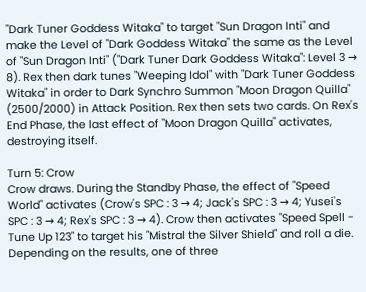"Dark Tuner Goddess Witaka" to target "Sun Dragon Inti" and make the Level of "Dark Goddess Witaka" the same as the Level of "Sun Dragon Inti" ("Dark Tuner Dark Goddess Witaka": Level 3 → 8). Rex then dark tunes "Weeping Idol" with "Dark Tuner Goddess Witaka" in order to Dark Synchro Summon "Moon Dragon Quilla" (2500/2000) in Attack Position. Rex then sets two cards. On Rex's End Phase, the last effect of "Moon Dragon Quilla" activates, destroying itself.

Turn 5: Crow
Crow draws. During the Standby Phase, the effect of "Speed World" activates (Crow's SPC : 3 → 4; Jack's SPC : 3 → 4; Yusei's SPC : 3 → 4; Rex's SPC : 3 → 4). Crow then activates "Speed Spell - Tune Up 123" to target his "Mistral the Silver Shield" and roll a die. Depending on the results, one of three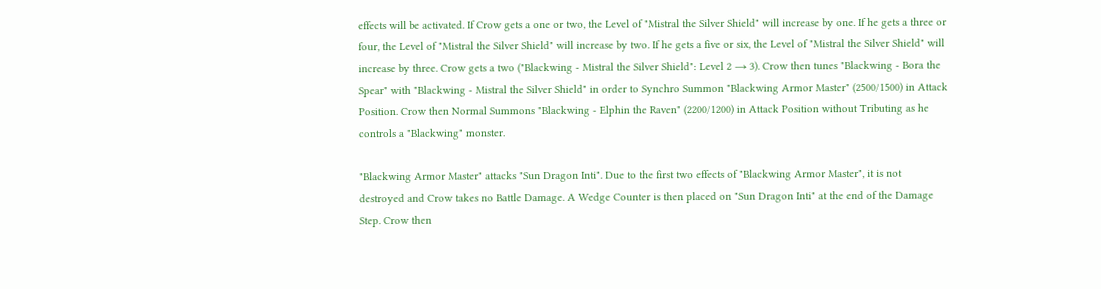effects will be activated. If Crow gets a one or two, the Level of "Mistral the Silver Shield" will increase by one. If he gets a three or four, the Level of "Mistral the Silver Shield" will increase by two. If he gets a five or six, the Level of "Mistral the Silver Shield" will increase by three. Crow gets a two ("Blackwing - Mistral the Silver Shield": Level 2 → 3). Crow then tunes "Blackwing - Bora the Spear" with "Blackwing - Mistral the Silver Shield" in order to Synchro Summon "Blackwing Armor Master" (2500/1500) in Attack Position. Crow then Normal Summons "Blackwing - Elphin the Raven" (2200/1200) in Attack Position without Tributing as he controls a "Blackwing" monster.

"Blackwing Armor Master" attacks "Sun Dragon Inti". Due to the first two effects of "Blackwing Armor Master", it is not destroyed and Crow takes no Battle Damage. A Wedge Counter is then placed on "Sun Dragon Inti" at the end of the Damage Step. Crow then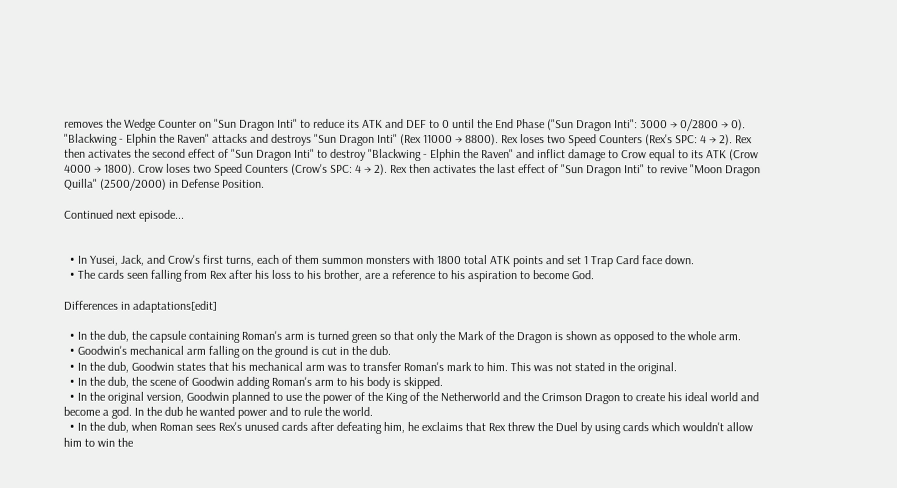removes the Wedge Counter on "Sun Dragon Inti" to reduce its ATK and DEF to 0 until the End Phase ("Sun Dragon Inti": 3000 → 0/2800 → 0). "Blackwing - Elphin the Raven" attacks and destroys "Sun Dragon Inti" (Rex 11000 → 8800). Rex loses two Speed Counters (Rex's SPC: 4 → 2). Rex then activates the second effect of "Sun Dragon Inti" to destroy "Blackwing - Elphin the Raven" and inflict damage to Crow equal to its ATK (Crow 4000 → 1800). Crow loses two Speed Counters (Crow's SPC: 4 → 2). Rex then activates the last effect of "Sun Dragon Inti" to revive "Moon Dragon Quilla" (2500/2000) in Defense Position.

Continued next episode...


  • In Yusei, Jack, and Crow's first turns, each of them summon monsters with 1800 total ATK points and set 1 Trap Card face down.
  • The cards seen falling from Rex after his loss to his brother, are a reference to his aspiration to become God.

Differences in adaptations[edit]

  • In the dub, the capsule containing Roman's arm is turned green so that only the Mark of the Dragon is shown as opposed to the whole arm.
  • Goodwin's mechanical arm falling on the ground is cut in the dub.
  • In the dub, Goodwin states that his mechanical arm was to transfer Roman's mark to him. This was not stated in the original.
  • In the dub, the scene of Goodwin adding Roman's arm to his body is skipped.
  • In the original version, Goodwin planned to use the power of the King of the Netherworld and the Crimson Dragon to create his ideal world and become a god. In the dub he wanted power and to rule the world.
  • In the dub, when Roman sees Rex's unused cards after defeating him, he exclaims that Rex threw the Duel by using cards which wouldn't allow him to win the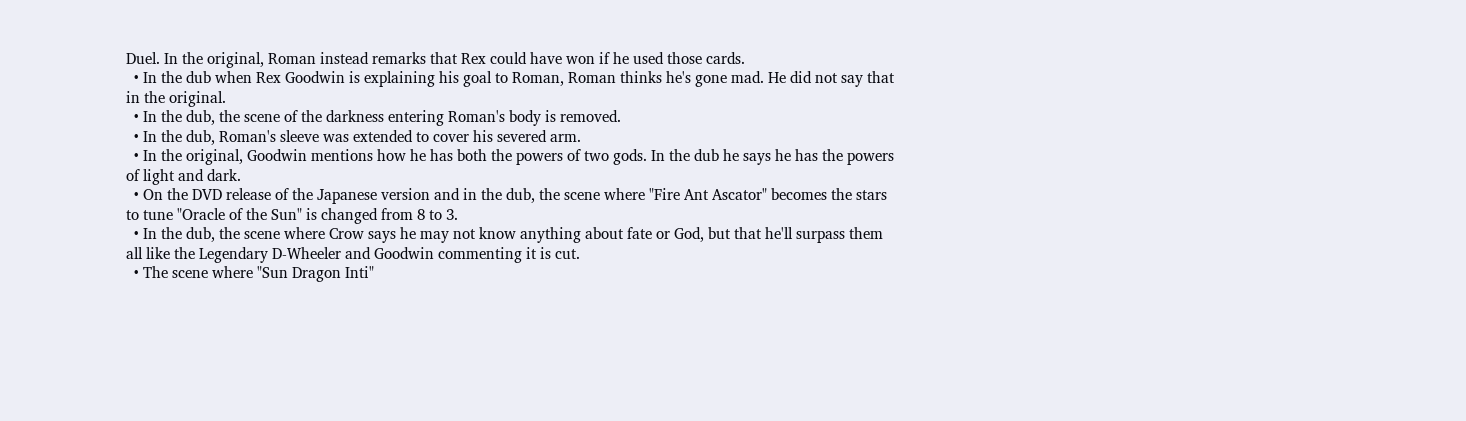Duel. In the original, Roman instead remarks that Rex could have won if he used those cards.
  • In the dub when Rex Goodwin is explaining his goal to Roman, Roman thinks he's gone mad. He did not say that in the original.
  • In the dub, the scene of the darkness entering Roman's body is removed.
  • In the dub, Roman's sleeve was extended to cover his severed arm.
  • In the original, Goodwin mentions how he has both the powers of two gods. In the dub he says he has the powers of light and dark.
  • On the DVD release of the Japanese version and in the dub, the scene where "Fire Ant Ascator" becomes the stars to tune "Oracle of the Sun" is changed from 8 to 3.
  • In the dub, the scene where Crow says he may not know anything about fate or God, but that he'll surpass them all like the Legendary D-Wheeler and Goodwin commenting it is cut.
  • The scene where "Sun Dragon Inti"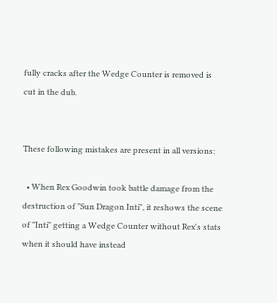fully cracks after the Wedge Counter is removed is cut in the dub.


These following mistakes are present in all versions:

  • When Rex Goodwin took battle damage from the destruction of "Sun Dragon Inti", it reshows the scene of "Inti" getting a Wedge Counter without Rex's stats when it should have instead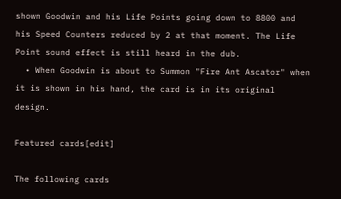shown Goodwin and his Life Points going down to 8800 and his Speed Counters reduced by 2 at that moment. The Life Point sound effect is still heard in the dub.
  • When Goodwin is about to Summon "Fire Ant Ascator" when it is shown in his hand, the card is in its original design.

Featured cards[edit]

The following cards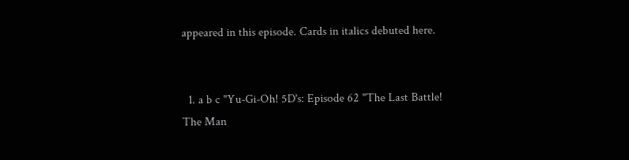appeared in this episode. Cards in italics debuted here.


  1. a b c "Yu-Gi-Oh! 5D's: Episode 62 "The Last Battle! The Man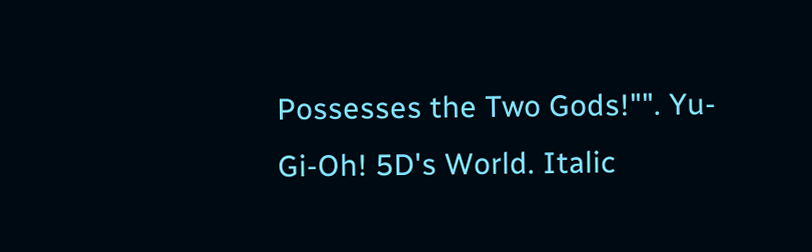Possesses the Two Gods!"". Yu-Gi-Oh! 5D's World. Italic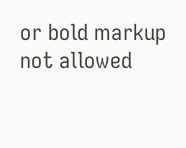or bold markup not allowed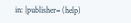in: |publisher= (help)